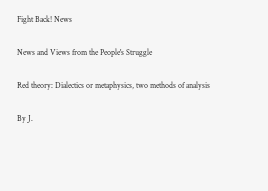Fight Back! News

News and Views from the People's Struggle

Red theory: Dialectics or metaphysics, two methods of analysis

By J.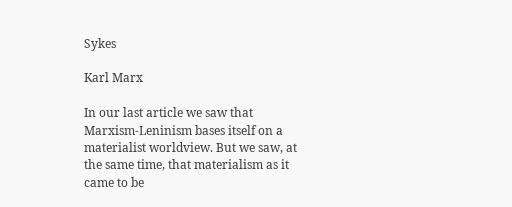Sykes

Karl Marx

In our last article we saw that Marxism-Leninism bases itself on a materialist worldview. But we saw, at the same time, that materialism as it came to be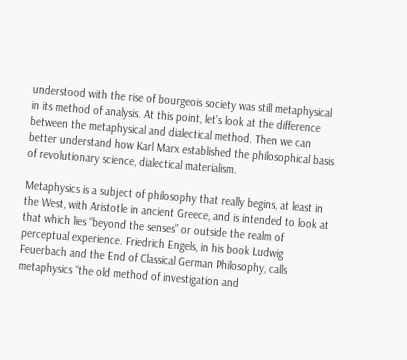understood with the rise of bourgeois society was still metaphysical in its method of analysis. At this point, let’s look at the difference between the metaphysical and dialectical method. Then we can better understand how Karl Marx established the philosophical basis of revolutionary science, dialectical materialism.

Metaphysics is a subject of philosophy that really begins, at least in the West, with Aristotle in ancient Greece, and is intended to look at that which lies “beyond the senses” or outside the realm of perceptual experience. Friedrich Engels, in his book Ludwig Feuerbach and the End of Classical German Philosophy, calls metaphysics “the old method of investigation and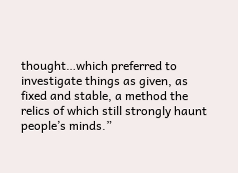thought…which preferred to investigate things as given, as fixed and stable, a method the relics of which still strongly haunt people’s minds.”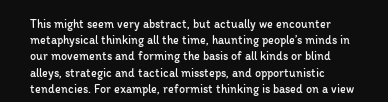This might seem very abstract, but actually we encounter metaphysical thinking all the time, haunting people’s minds in our movements and forming the basis of all kinds or blind alleys, strategic and tactical missteps, and opportunistic tendencies. For example, reformist thinking is based on a view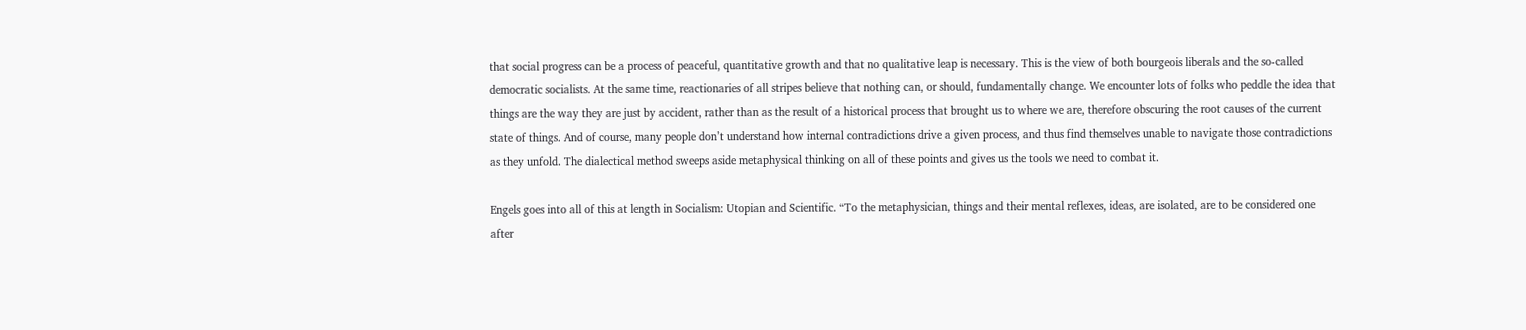that social progress can be a process of peaceful, quantitative growth and that no qualitative leap is necessary. This is the view of both bourgeois liberals and the so-called democratic socialists. At the same time, reactionaries of all stripes believe that nothing can, or should, fundamentally change. We encounter lots of folks who peddle the idea that things are the way they are just by accident, rather than as the result of a historical process that brought us to where we are, therefore obscuring the root causes of the current state of things. And of course, many people don’t understand how internal contradictions drive a given process, and thus find themselves unable to navigate those contradictions as they unfold. The dialectical method sweeps aside metaphysical thinking on all of these points and gives us the tools we need to combat it.

Engels goes into all of this at length in Socialism: Utopian and Scientific. “To the metaphysician, things and their mental reflexes, ideas, are isolated, are to be considered one after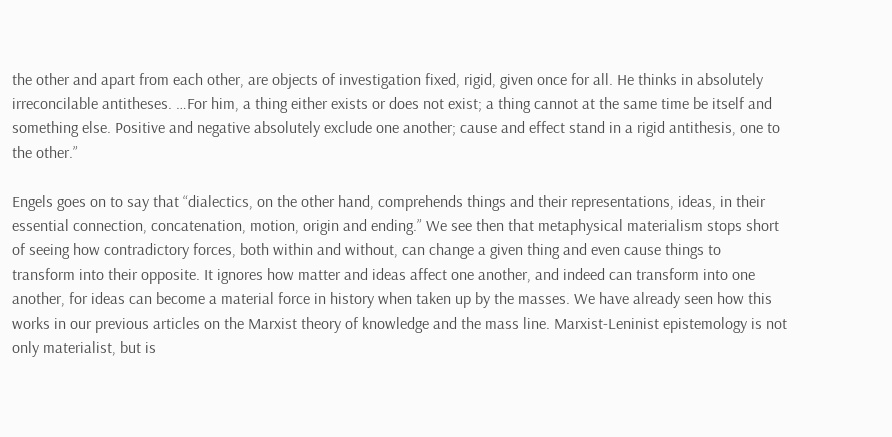the other and apart from each other, are objects of investigation fixed, rigid, given once for all. He thinks in absolutely irreconcilable antitheses. …For him, a thing either exists or does not exist; a thing cannot at the same time be itself and something else. Positive and negative absolutely exclude one another; cause and effect stand in a rigid antithesis, one to the other.”

Engels goes on to say that “dialectics, on the other hand, comprehends things and their representations, ideas, in their essential connection, concatenation, motion, origin and ending.” We see then that metaphysical materialism stops short of seeing how contradictory forces, both within and without, can change a given thing and even cause things to transform into their opposite. It ignores how matter and ideas affect one another, and indeed can transform into one another, for ideas can become a material force in history when taken up by the masses. We have already seen how this works in our previous articles on the Marxist theory of knowledge and the mass line. Marxist-Leninist epistemology is not only materialist, but is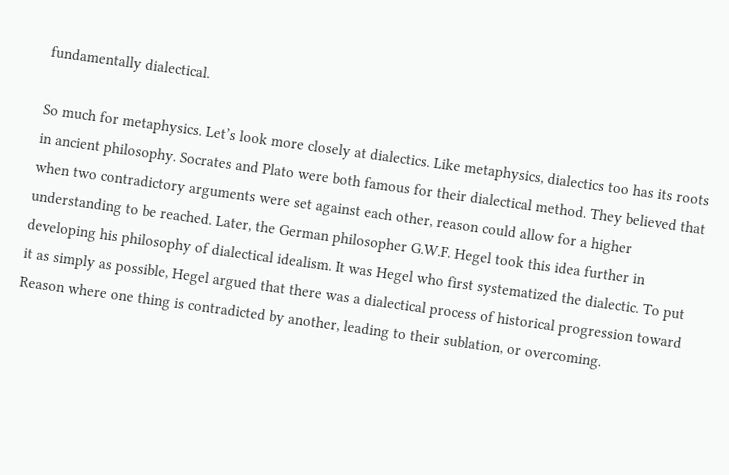fundamentally dialectical.

So much for metaphysics. Let’s look more closely at dialectics. Like metaphysics, dialectics too has its roots in ancient philosophy. Socrates and Plato were both famous for their dialectical method. They believed that when two contradictory arguments were set against each other, reason could allow for a higher understanding to be reached. Later, the German philosopher G.W.F. Hegel took this idea further in developing his philosophy of dialectical idealism. It was Hegel who first systematized the dialectic. To put it as simply as possible, Hegel argued that there was a dialectical process of historical progression toward Reason where one thing is contradicted by another, leading to their sublation, or overcoming.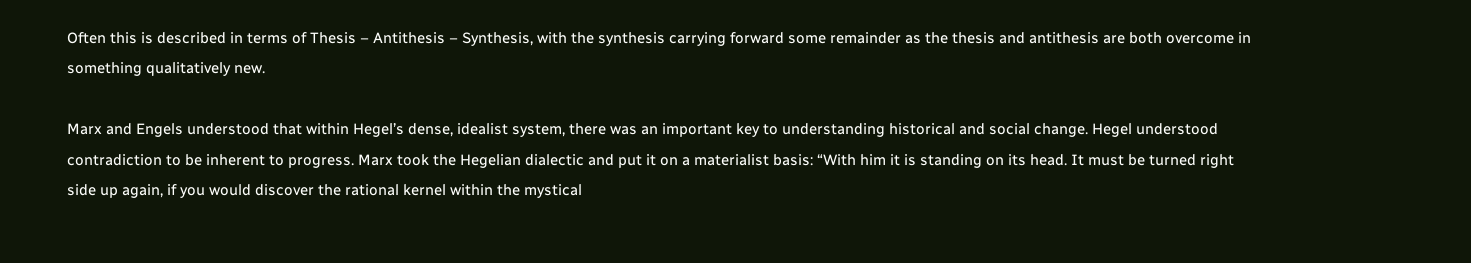Often this is described in terms of Thesis – Antithesis – Synthesis, with the synthesis carrying forward some remainder as the thesis and antithesis are both overcome in something qualitatively new.

Marx and Engels understood that within Hegel’s dense, idealist system, there was an important key to understanding historical and social change. Hegel understood contradiction to be inherent to progress. Marx took the Hegelian dialectic and put it on a materialist basis: “With him it is standing on its head. It must be turned right side up again, if you would discover the rational kernel within the mystical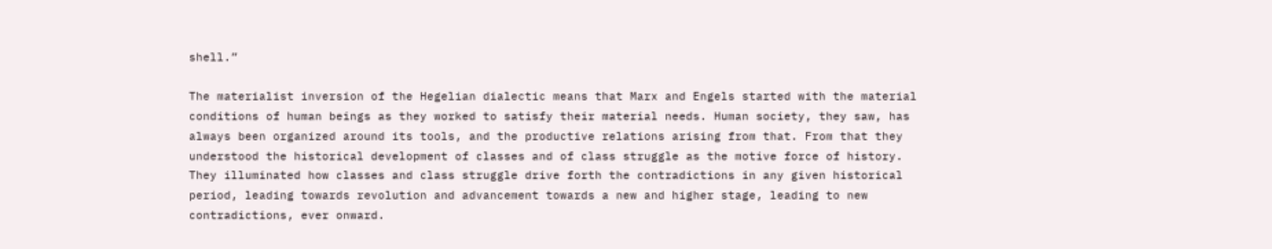shell.”

The materialist inversion of the Hegelian dialectic means that Marx and Engels started with the material conditions of human beings as they worked to satisfy their material needs. Human society, they saw, has always been organized around its tools, and the productive relations arising from that. From that they understood the historical development of classes and of class struggle as the motive force of history. They illuminated how classes and class struggle drive forth the contradictions in any given historical period, leading towards revolution and advancement towards a new and higher stage, leading to new contradictions, ever onward.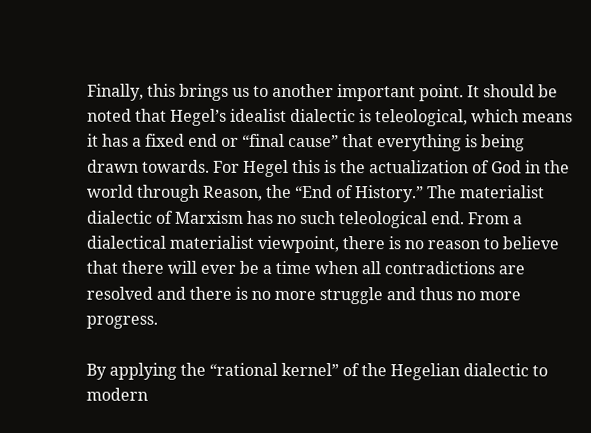Finally, this brings us to another important point. It should be noted that Hegel’s idealist dialectic is teleological, which means it has a fixed end or “final cause” that everything is being drawn towards. For Hegel this is the actualization of God in the world through Reason, the “End of History.” The materialist dialectic of Marxism has no such teleological end. From a dialectical materialist viewpoint, there is no reason to believe that there will ever be a time when all contradictions are resolved and there is no more struggle and thus no more progress.

By applying the “rational kernel” of the Hegelian dialectic to modern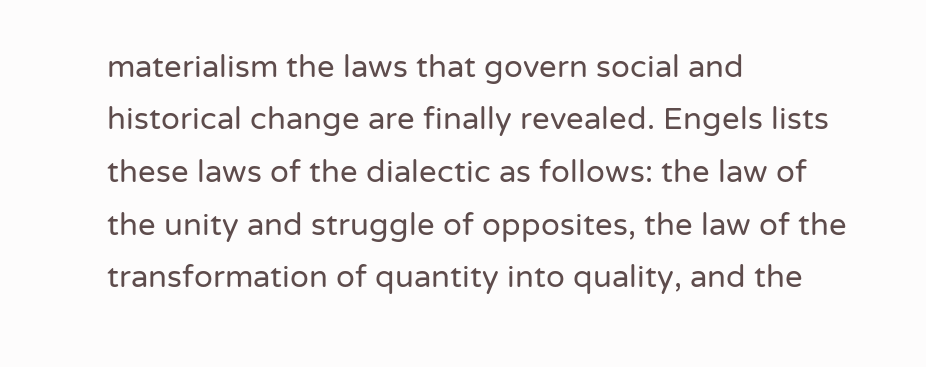materialism the laws that govern social and historical change are finally revealed. Engels lists these laws of the dialectic as follows: the law of the unity and struggle of opposites, the law of the transformation of quantity into quality, and the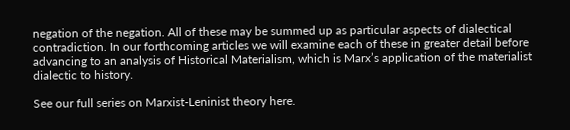negation of the negation. All of these may be summed up as particular aspects of dialectical contradiction. In our forthcoming articles we will examine each of these in greater detail before advancing to an analysis of Historical Materialism, which is Marx’s application of the materialist dialectic to history.

See our full series on Marxist-Leninist theory here.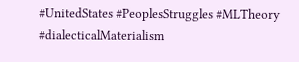#UnitedStates #PeoplesStruggles #MLTheory #dialecticalMaterialism